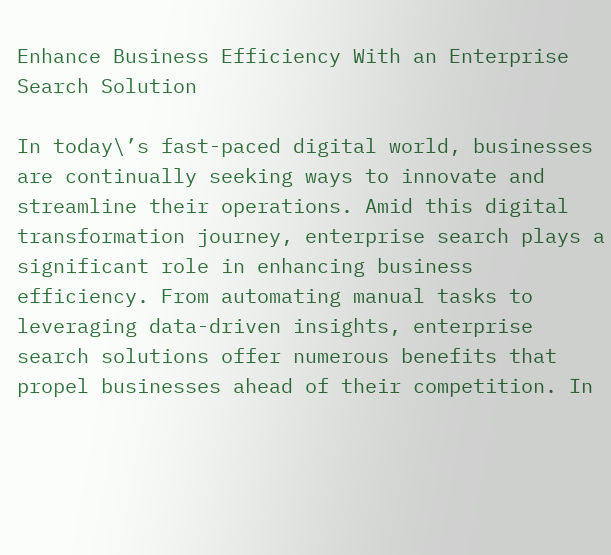Enhance Business Efficiency With an Enterprise Search Solution

In today\’s fast-paced digital world, businesses are continually seeking ways to innovate and streamline their operations. Amid this digital transformation journey, enterprise search plays a significant role in enhancing business efficiency. From automating manual tasks to leveraging data-driven insights, enterprise search solutions offer numerous benefits that propel businesses ahead of their competition. In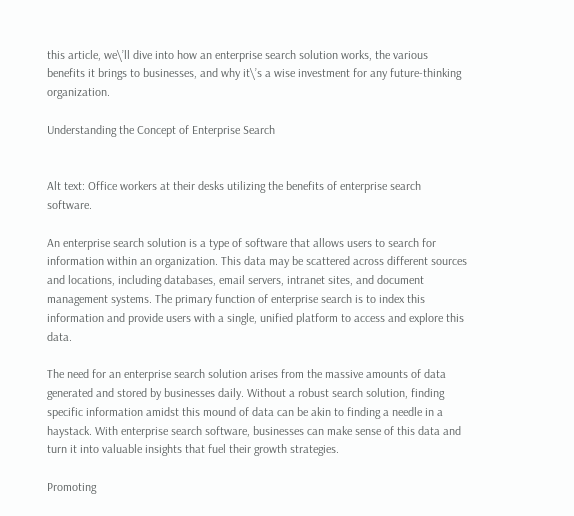this article, we\’ll dive into how an enterprise search solution works, the various benefits it brings to businesses, and why it\’s a wise investment for any future-thinking organization.

Understanding the Concept of Enterprise Search


Alt text: Office workers at their desks utilizing the benefits of enterprise search software.

An enterprise search solution is a type of software that allows users to search for information within an organization. This data may be scattered across different sources and locations, including databases, email servers, intranet sites, and document management systems. The primary function of enterprise search is to index this information and provide users with a single, unified platform to access and explore this data.

The need for an enterprise search solution arises from the massive amounts of data generated and stored by businesses daily. Without a robust search solution, finding specific information amidst this mound of data can be akin to finding a needle in a haystack. With enterprise search software, businesses can make sense of this data and turn it into valuable insights that fuel their growth strategies.

Promoting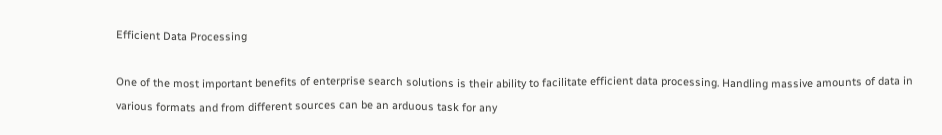Efficient Data Processing

One of the most important benefits of enterprise search solutions is their ability to facilitate efficient data processing. Handling massive amounts of data in various formats and from different sources can be an arduous task for any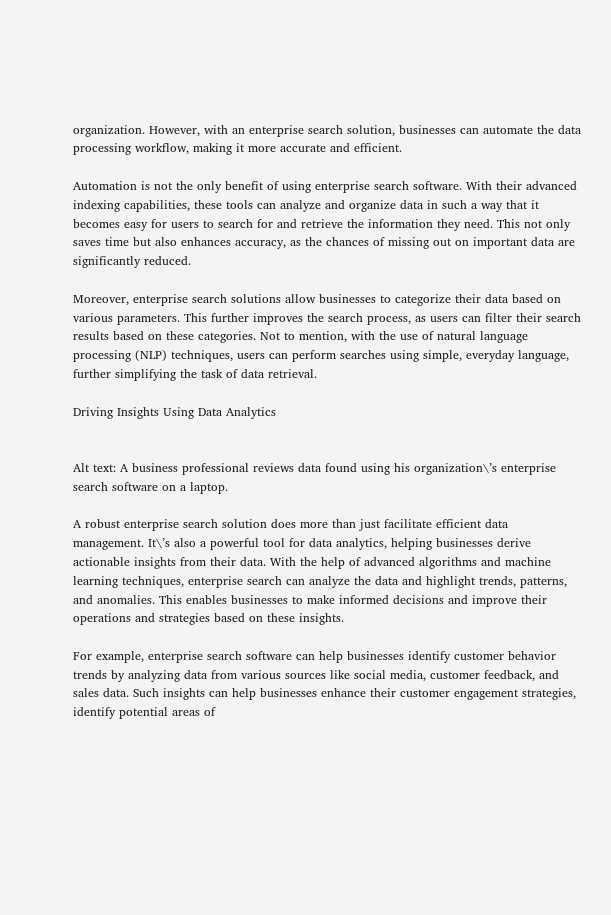organization. However, with an enterprise search solution, businesses can automate the data processing workflow, making it more accurate and efficient.

Automation is not the only benefit of using enterprise search software. With their advanced indexing capabilities, these tools can analyze and organize data in such a way that it becomes easy for users to search for and retrieve the information they need. This not only saves time but also enhances accuracy, as the chances of missing out on important data are significantly reduced.

Moreover, enterprise search solutions allow businesses to categorize their data based on various parameters. This further improves the search process, as users can filter their search results based on these categories. Not to mention, with the use of natural language processing (NLP) techniques, users can perform searches using simple, everyday language, further simplifying the task of data retrieval.

Driving Insights Using Data Analytics


Alt text: A business professional reviews data found using his organization\’s enterprise search software on a laptop.

A robust enterprise search solution does more than just facilitate efficient data management. It\’s also a powerful tool for data analytics, helping businesses derive actionable insights from their data. With the help of advanced algorithms and machine learning techniques, enterprise search can analyze the data and highlight trends, patterns, and anomalies. This enables businesses to make informed decisions and improve their operations and strategies based on these insights.

For example, enterprise search software can help businesses identify customer behavior trends by analyzing data from various sources like social media, customer feedback, and sales data. Such insights can help businesses enhance their customer engagement strategies, identify potential areas of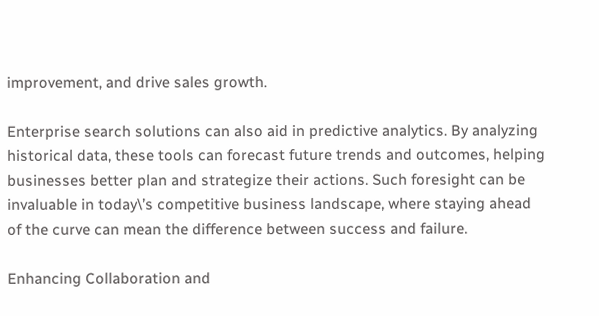improvement, and drive sales growth.

Enterprise search solutions can also aid in predictive analytics. By analyzing historical data, these tools can forecast future trends and outcomes, helping businesses better plan and strategize their actions. Such foresight can be invaluable in today\’s competitive business landscape, where staying ahead of the curve can mean the difference between success and failure.

Enhancing Collaboration and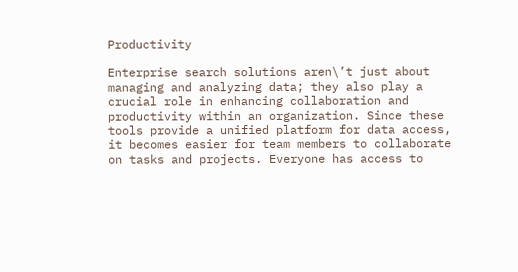Productivity

Enterprise search solutions aren\’t just about managing and analyzing data; they also play a crucial role in enhancing collaboration and productivity within an organization. Since these tools provide a unified platform for data access, it becomes easier for team members to collaborate on tasks and projects. Everyone has access to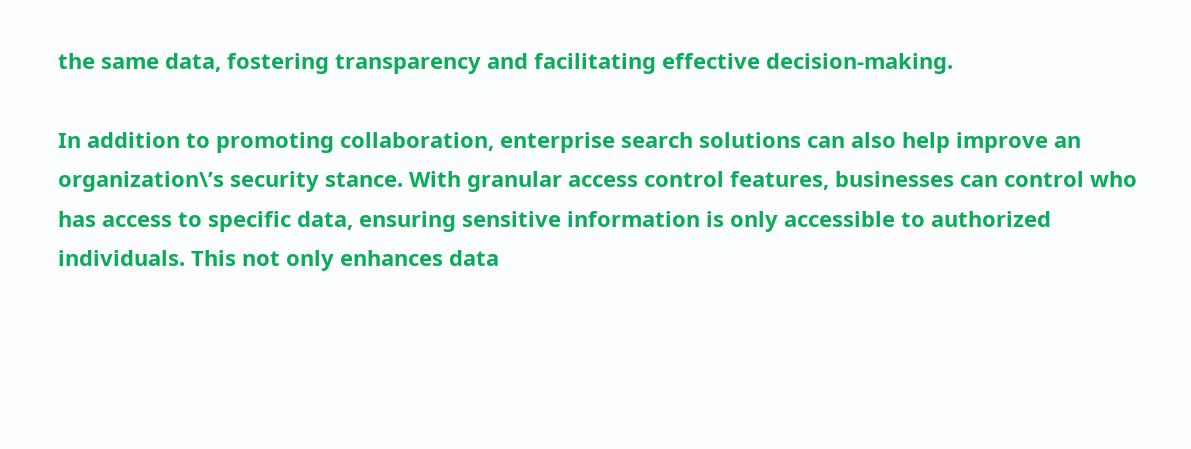the same data, fostering transparency and facilitating effective decision-making.

In addition to promoting collaboration, enterprise search solutions can also help improve an organization\’s security stance. With granular access control features, businesses can control who has access to specific data, ensuring sensitive information is only accessible to authorized individuals. This not only enhances data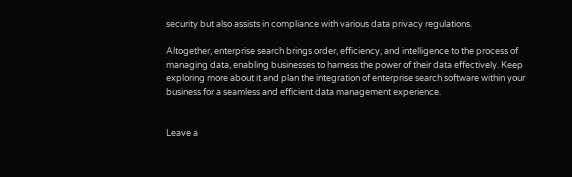security but also assists in compliance with various data privacy regulations.

Altogether, enterprise search brings order, efficiency, and intelligence to the process of managing data, enabling businesses to harness the power of their data effectively. Keep exploring more about it and plan the integration of enterprise search software within your business for a seamless and efficient data management experience.


Leave a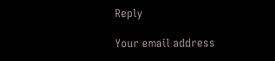Reply

Your email address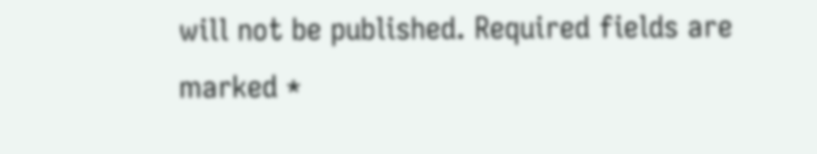will not be published. Required fields are marked *